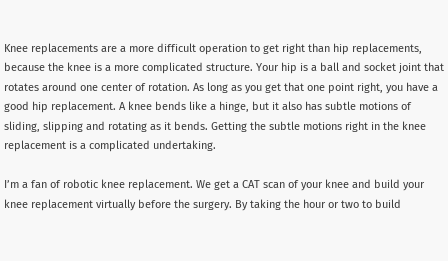Knee replacements are a more difficult operation to get right than hip replacements, because the knee is a more complicated structure. Your hip is a ball and socket joint that rotates around one center of rotation. As long as you get that one point right, you have a good hip replacement. A knee bends like a hinge, but it also has subtle motions of sliding, slipping and rotating as it bends. Getting the subtle motions right in the knee replacement is a complicated undertaking.

I’m a fan of robotic knee replacement. We get a CAT scan of your knee and build your knee replacement virtually before the surgery. By taking the hour or two to build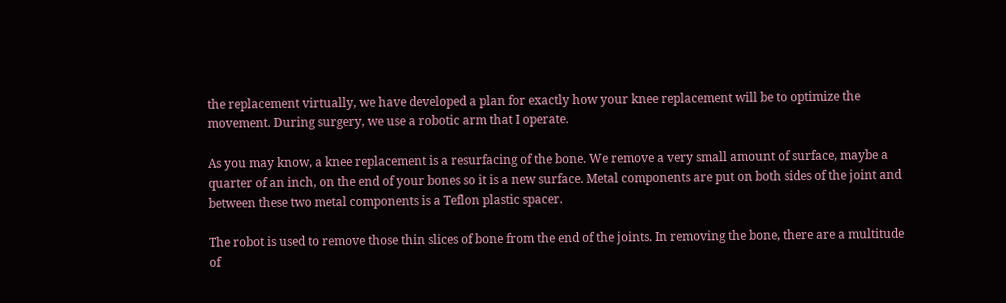the replacement virtually, we have developed a plan for exactly how your knee replacement will be to optimize the movement. During surgery, we use a robotic arm that I operate.

As you may know, a knee replacement is a resurfacing of the bone. We remove a very small amount of surface, maybe a quarter of an inch, on the end of your bones so it is a new surface. Metal components are put on both sides of the joint and between these two metal components is a Teflon plastic spacer.

The robot is used to remove those thin slices of bone from the end of the joints. In removing the bone, there are a multitude of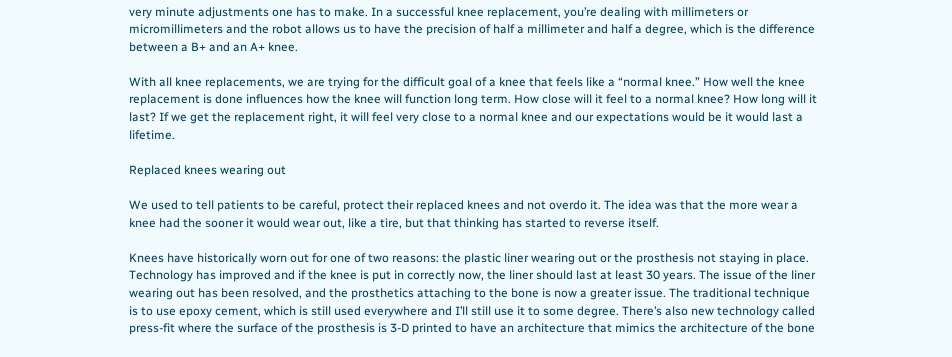very minute adjustments one has to make. In a successful knee replacement, you’re dealing with millimeters or micromillimeters and the robot allows us to have the precision of half a millimeter and half a degree, which is the difference between a B+ and an A+ knee.

With all knee replacements, we are trying for the difficult goal of a knee that feels like a “normal knee.” How well the knee replacement is done influences how the knee will function long term. How close will it feel to a normal knee? How long will it last? If we get the replacement right, it will feel very close to a normal knee and our expectations would be it would last a lifetime.

Replaced knees wearing out

We used to tell patients to be careful, protect their replaced knees and not overdo it. The idea was that the more wear a knee had the sooner it would wear out, like a tire, but that thinking has started to reverse itself.

Knees have historically worn out for one of two reasons: the plastic liner wearing out or the prosthesis not staying in place. Technology has improved and if the knee is put in correctly now, the liner should last at least 30 years. The issue of the liner wearing out has been resolved, and the prosthetics attaching to the bone is now a greater issue. The traditional technique is to use epoxy cement, which is still used everywhere and I’ll still use it to some degree. There’s also new technology called press-fit where the surface of the prosthesis is 3-D printed to have an architecture that mimics the architecture of the bone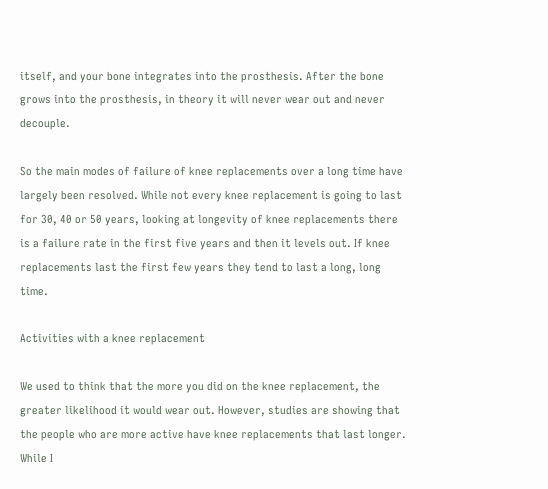itself, and your bone integrates into the prosthesis. After the bone grows into the prosthesis, in theory it will never wear out and never decouple.

So the main modes of failure of knee replacements over a long time have largely been resolved. While not every knee replacement is going to last for 30, 40 or 50 years, looking at longevity of knee replacements there is a failure rate in the first five years and then it levels out. If knee replacements last the first few years they tend to last a long, long time.

Activities with a knee replacement

We used to think that the more you did on the knee replacement, the greater likelihood it would wear out. However, studies are showing that the people who are more active have knee replacements that last longer. While I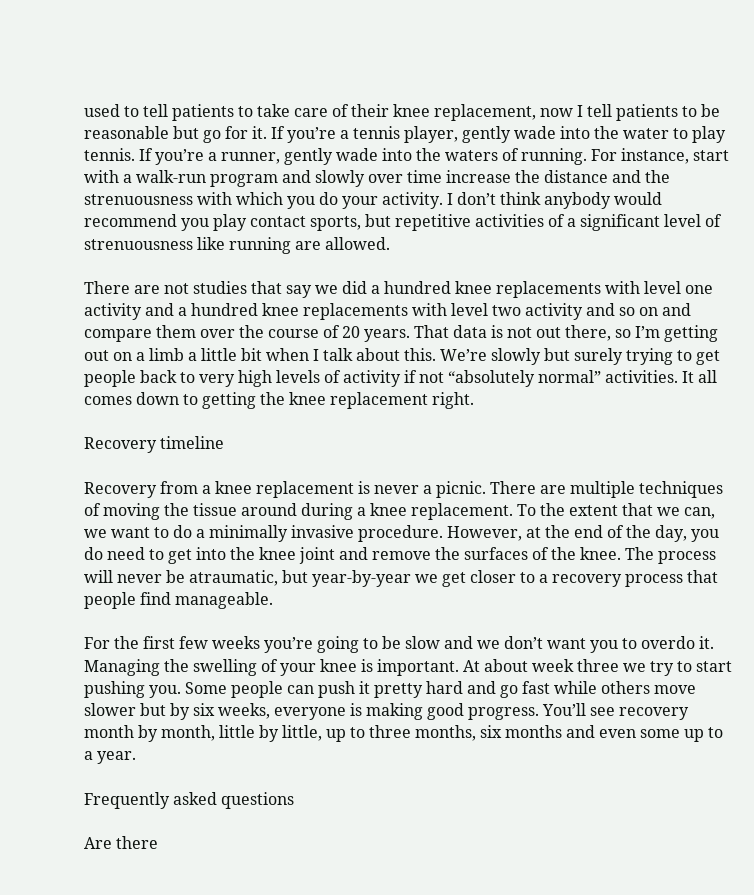used to tell patients to take care of their knee replacement, now I tell patients to be reasonable but go for it. If you’re a tennis player, gently wade into the water to play tennis. If you’re a runner, gently wade into the waters of running. For instance, start with a walk-run program and slowly over time increase the distance and the strenuousness with which you do your activity. I don’t think anybody would recommend you play contact sports, but repetitive activities of a significant level of strenuousness like running are allowed.

There are not studies that say we did a hundred knee replacements with level one activity and a hundred knee replacements with level two activity and so on and compare them over the course of 20 years. That data is not out there, so I’m getting out on a limb a little bit when I talk about this. We’re slowly but surely trying to get people back to very high levels of activity if not “absolutely normal” activities. It all comes down to getting the knee replacement right.

Recovery timeline

Recovery from a knee replacement is never a picnic. There are multiple techniques of moving the tissue around during a knee replacement. To the extent that we can, we want to do a minimally invasive procedure. However, at the end of the day, you do need to get into the knee joint and remove the surfaces of the knee. The process will never be atraumatic, but year-by-year we get closer to a recovery process that people find manageable.

For the first few weeks you’re going to be slow and we don’t want you to overdo it. Managing the swelling of your knee is important. At about week three we try to start pushing you. Some people can push it pretty hard and go fast while others move slower but by six weeks, everyone is making good progress. You’ll see recovery month by month, little by little, up to three months, six months and even some up to a year.

Frequently asked questions

Are there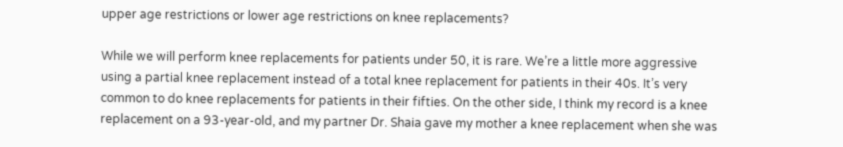upper age restrictions or lower age restrictions on knee replacements?

While we will perform knee replacements for patients under 50, it is rare. We’re a little more aggressive using a partial knee replacement instead of a total knee replacement for patients in their 40s. It’s very common to do knee replacements for patients in their fifties. On the other side, I think my record is a knee replacement on a 93-year-old, and my partner Dr. Shaia gave my mother a knee replacement when she was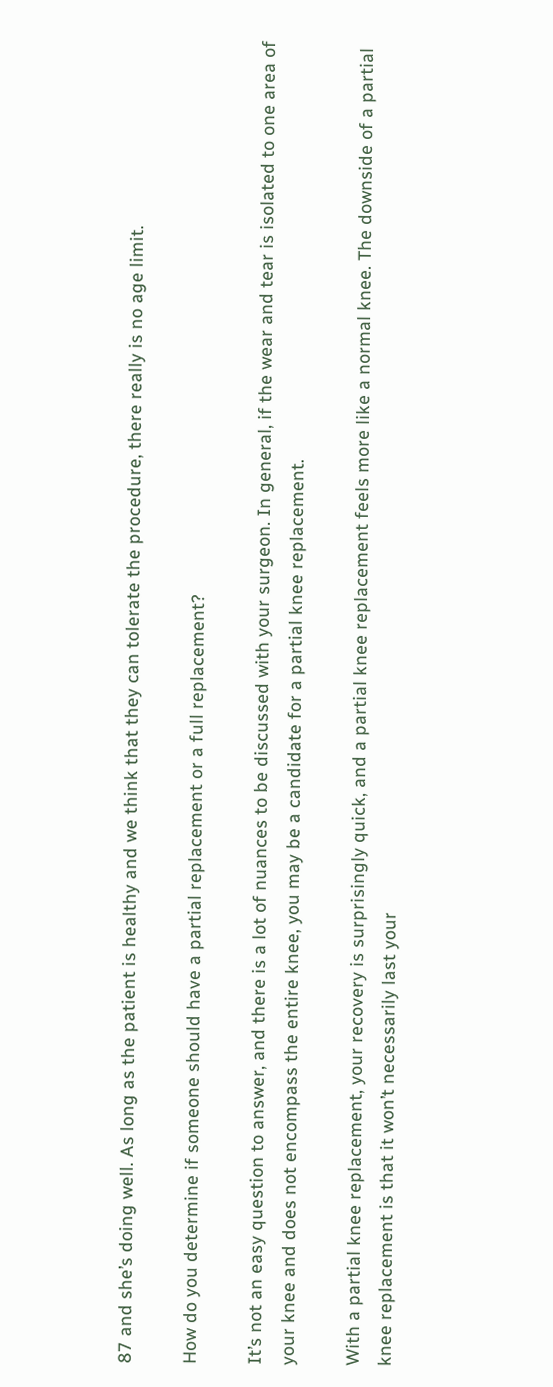87 and she’s doing well. As long as the patient is healthy and we think that they can tolerate the procedure, there really is no age limit.

How do you determine if someone should have a partial replacement or a full replacement?

It’s not an easy question to answer, and there is a lot of nuances to be discussed with your surgeon. In general, if the wear and tear is isolated to one area of your knee and does not encompass the entire knee, you may be a candidate for a partial knee replacement.

With a partial knee replacement, your recovery is surprisingly quick, and a partial knee replacement feels more like a normal knee. The downside of a partial knee replacement is that it won’t necessarily last your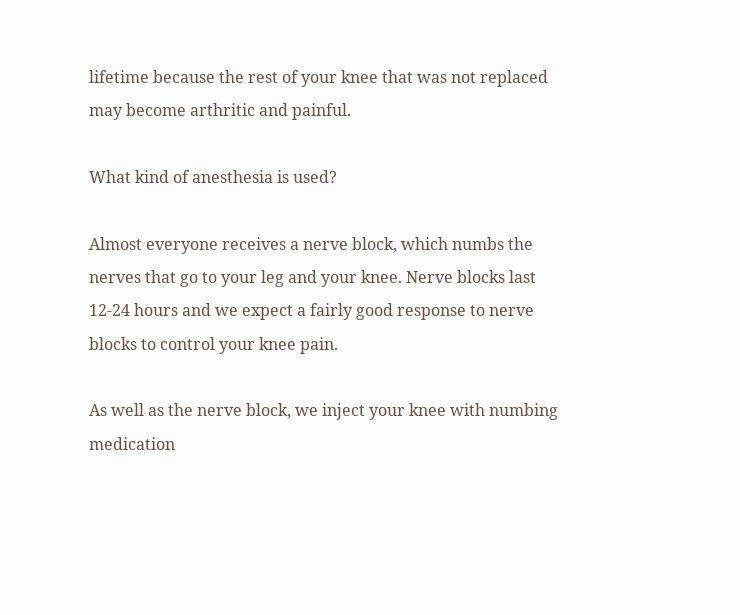lifetime because the rest of your knee that was not replaced may become arthritic and painful.

What kind of anesthesia is used?

Almost everyone receives a nerve block, which numbs the nerves that go to your leg and your knee. Nerve blocks last 12-24 hours and we expect a fairly good response to nerve blocks to control your knee pain.

As well as the nerve block, we inject your knee with numbing medication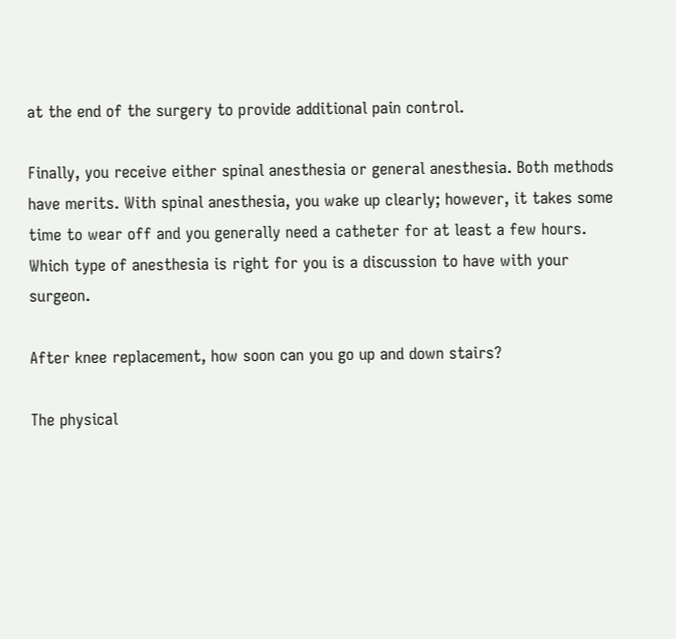at the end of the surgery to provide additional pain control.

Finally, you receive either spinal anesthesia or general anesthesia. Both methods have merits. With spinal anesthesia, you wake up clearly; however, it takes some time to wear off and you generally need a catheter for at least a few hours. Which type of anesthesia is right for you is a discussion to have with your surgeon.

After knee replacement, how soon can you go up and down stairs?

The physical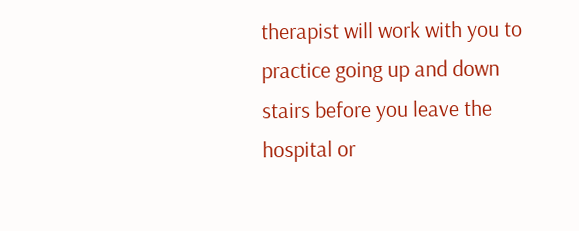therapist will work with you to practice going up and down stairs before you leave the hospital or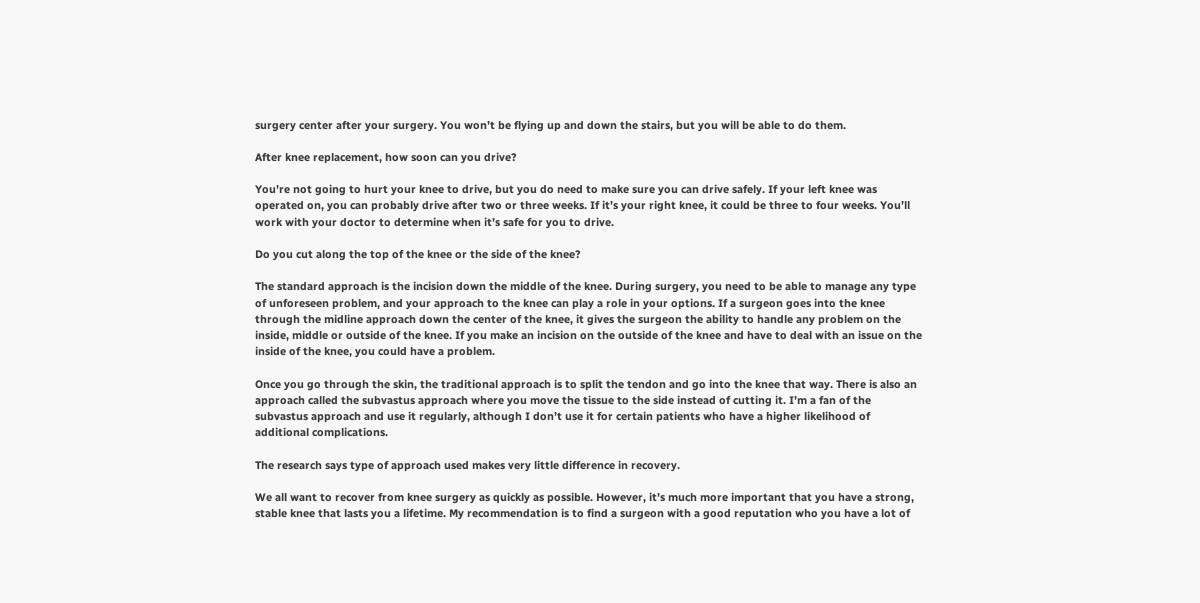surgery center after your surgery. You won’t be flying up and down the stairs, but you will be able to do them.

After knee replacement, how soon can you drive?

You’re not going to hurt your knee to drive, but you do need to make sure you can drive safely. If your left knee was operated on, you can probably drive after two or three weeks. If it’s your right knee, it could be three to four weeks. You’ll work with your doctor to determine when it’s safe for you to drive.

Do you cut along the top of the knee or the side of the knee?

The standard approach is the incision down the middle of the knee. During surgery, you need to be able to manage any type of unforeseen problem, and your approach to the knee can play a role in your options. If a surgeon goes into the knee through the midline approach down the center of the knee, it gives the surgeon the ability to handle any problem on the inside, middle or outside of the knee. If you make an incision on the outside of the knee and have to deal with an issue on the inside of the knee, you could have a problem.

Once you go through the skin, the traditional approach is to split the tendon and go into the knee that way. There is also an approach called the subvastus approach where you move the tissue to the side instead of cutting it. I’m a fan of the subvastus approach and use it regularly, although I don’t use it for certain patients who have a higher likelihood of additional complications.

The research says type of approach used makes very little difference in recovery.

We all want to recover from knee surgery as quickly as possible. However, it’s much more important that you have a strong, stable knee that lasts you a lifetime. My recommendation is to find a surgeon with a good reputation who you have a lot of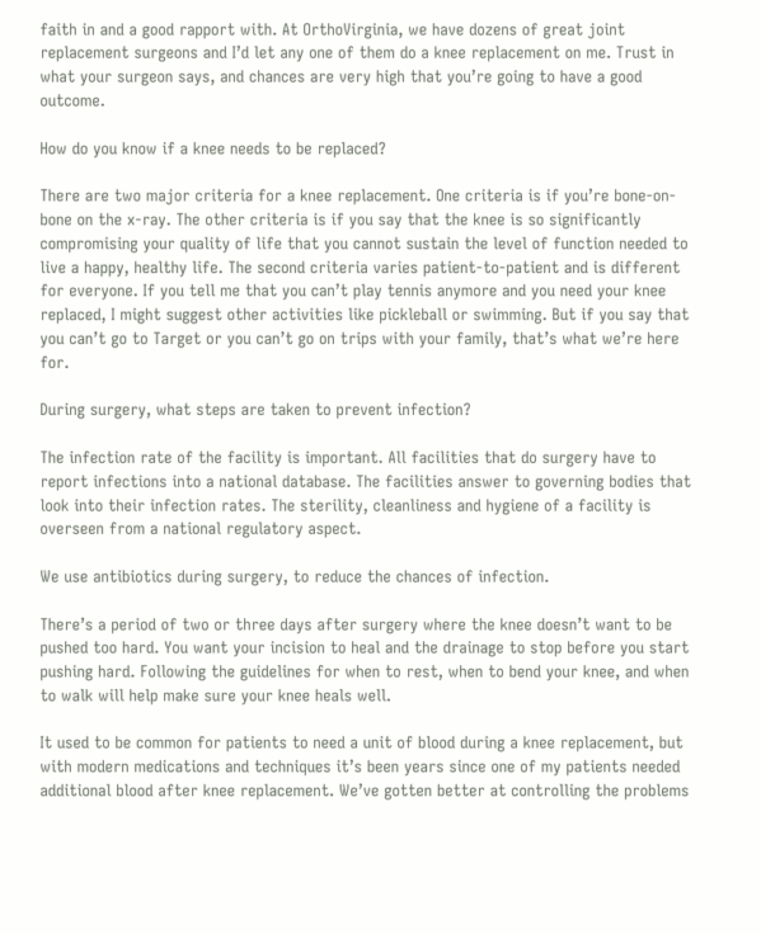faith in and a good rapport with. At OrthoVirginia, we have dozens of great joint replacement surgeons and I’d let any one of them do a knee replacement on me. Trust in what your surgeon says, and chances are very high that you’re going to have a good outcome.

How do you know if a knee needs to be replaced?

There are two major criteria for a knee replacement. One criteria is if you’re bone-on-bone on the x-ray. The other criteria is if you say that the knee is so significantly compromising your quality of life that you cannot sustain the level of function needed to live a happy, healthy life. The second criteria varies patient-to-patient and is different for everyone. If you tell me that you can’t play tennis anymore and you need your knee replaced, I might suggest other activities like pickleball or swimming. But if you say that you can’t go to Target or you can’t go on trips with your family, that’s what we’re here for.

During surgery, what steps are taken to prevent infection?

The infection rate of the facility is important. All facilities that do surgery have to report infections into a national database. The facilities answer to governing bodies that look into their infection rates. The sterility, cleanliness and hygiene of a facility is overseen from a national regulatory aspect.

We use antibiotics during surgery, to reduce the chances of infection.

There’s a period of two or three days after surgery where the knee doesn’t want to be pushed too hard. You want your incision to heal and the drainage to stop before you start pushing hard. Following the guidelines for when to rest, when to bend your knee, and when to walk will help make sure your knee heals well.

It used to be common for patients to need a unit of blood during a knee replacement, but with modern medications and techniques it’s been years since one of my patients needed additional blood after knee replacement. We’ve gotten better at controlling the problems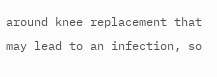around knee replacement that may lead to an infection, so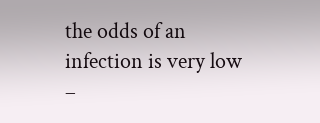the odds of an infection is very low –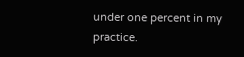under one percent in my practice.